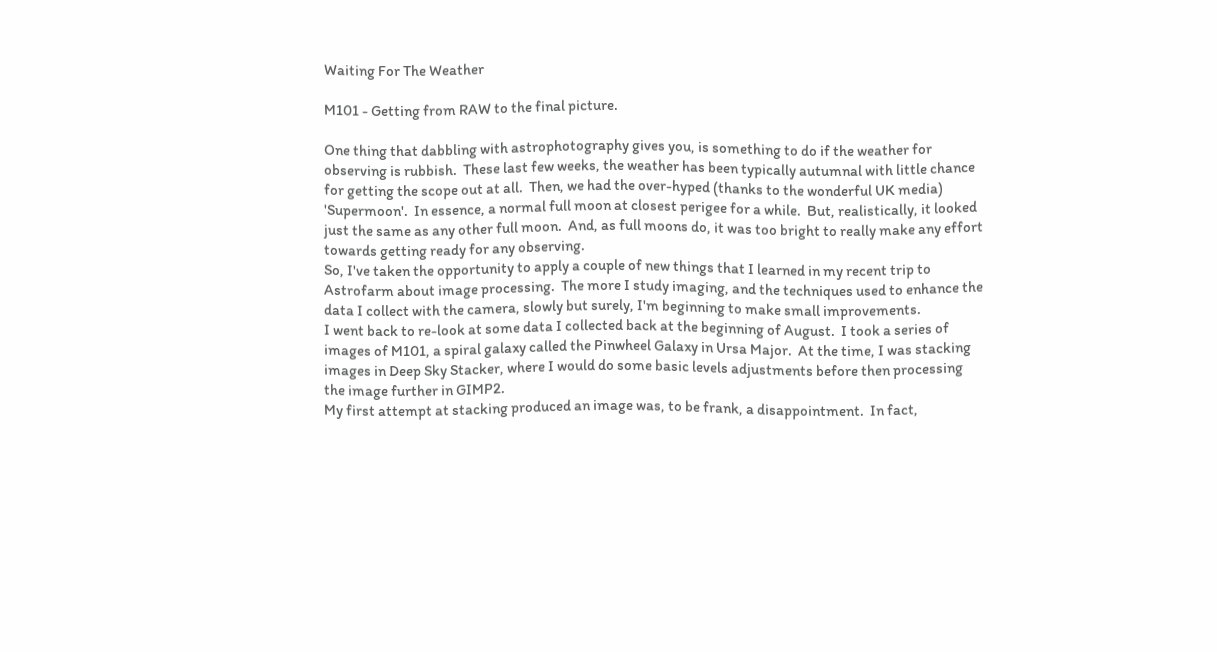Waiting For The Weather

M101 - Getting from RAW to the final picture.

One thing that dabbling with astrophotography gives you, is something to do if the weather for observing is rubbish.  These last few weeks, the weather has been typically autumnal with little chance for getting the scope out at all.  Then, we had the over-hyped (thanks to the wonderful UK media) 'Supermoon'.  In essence, a normal full moon at closest perigee for a while.  But, realistically, it looked just the same as any other full moon.  And, as full moons do, it was too bright to really make any effort towards getting ready for any observing.
So, I've taken the opportunity to apply a couple of new things that I learned in my recent trip to Astrofarm about image processing.  The more I study imaging, and the techniques used to enhance the data I collect with the camera, slowly but surely, I'm beginning to make small improvements.
I went back to re-look at some data I collected back at the beginning of August.  I took a series of images of M101, a spiral galaxy called the Pinwheel Galaxy in Ursa Major.  At the time, I was stacking images in Deep Sky Stacker, where I would do some basic levels adjustments before then processing the image further in GIMP2.
My first attempt at stacking produced an image was, to be frank, a disappointment.  In fact,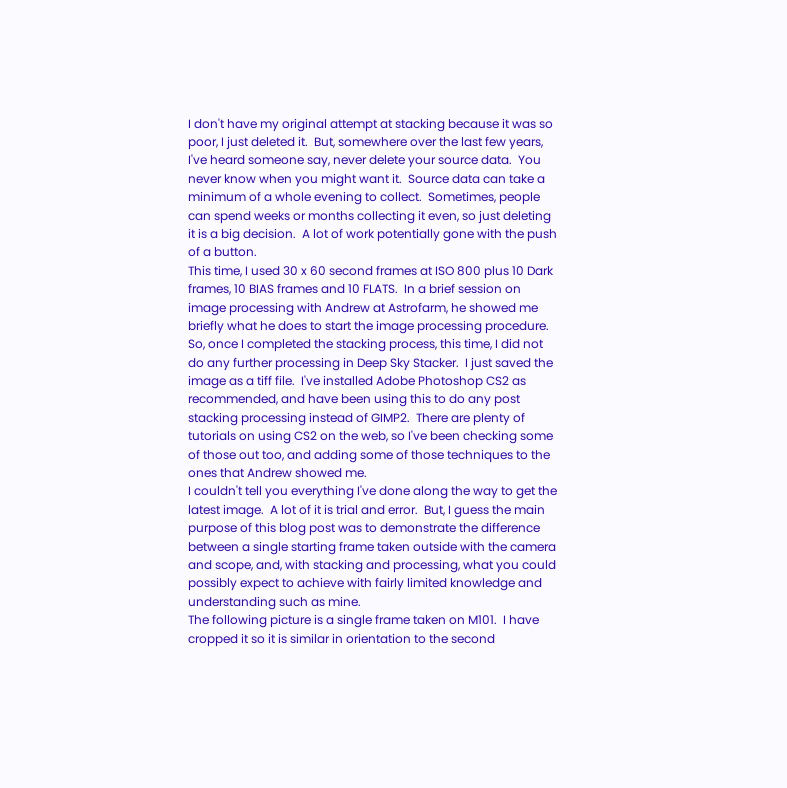I don't have my original attempt at stacking because it was so poor, I just deleted it.  But, somewhere over the last few years, I've heard someone say, never delete your source data.  You never know when you might want it.  Source data can take a minimum of a whole evening to collect.  Sometimes, people can spend weeks or months collecting it even, so just deleting it is a big decision.  A lot of work potentially gone with the push of a button.
This time, I used 30 x 60 second frames at ISO 800 plus 10 Dark frames, 10 BIAS frames and 10 FLATS.  In a brief session on image processing with Andrew at Astrofarm, he showed me briefly what he does to start the image processing procedure.  So, once I completed the stacking process, this time, I did not do any further processing in Deep Sky Stacker.  I just saved the image as a tiff file.  I've installed Adobe Photoshop CS2 as recommended, and have been using this to do any post stacking processing instead of GIMP2.  There are plenty of tutorials on using CS2 on the web, so I've been checking some of those out too, and adding some of those techniques to the ones that Andrew showed me.
I couldn't tell you everything I've done along the way to get the latest image.  A lot of it is trial and error.  But, I guess the main purpose of this blog post was to demonstrate the difference between a single starting frame taken outside with the camera and scope, and, with stacking and processing, what you could possibly expect to achieve with fairly limited knowledge and understanding such as mine.
The following picture is a single frame taken on M101.  I have cropped it so it is similar in orientation to the second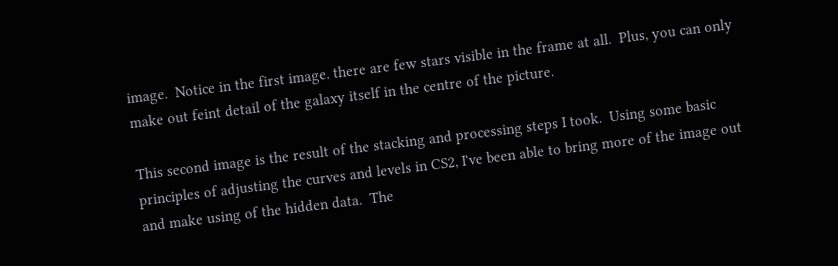image.  Notice in the first image. there are few stars visible in the frame at all.  Plus, you can only make out feint detail of the galaxy itself in the centre of the picture.

This second image is the result of the stacking and processing steps I took.  Using some basic principles of adjusting the curves and levels in CS2, I've been able to bring more of the image out and make using of the hidden data.  The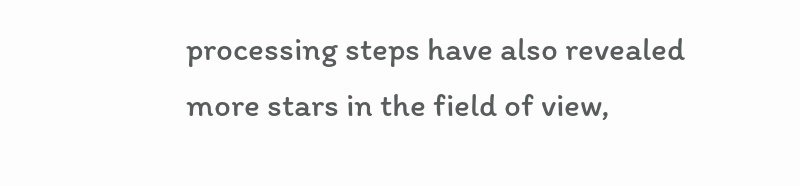processing steps have also revealed more stars in the field of view,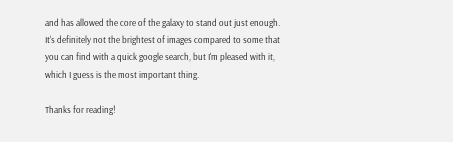and has allowed the core of the galaxy to stand out just enough.  It's definitely not the brightest of images compared to some that you can find with a quick google search, but I'm pleased with it, which I guess is the most important thing.

Thanks for reading!